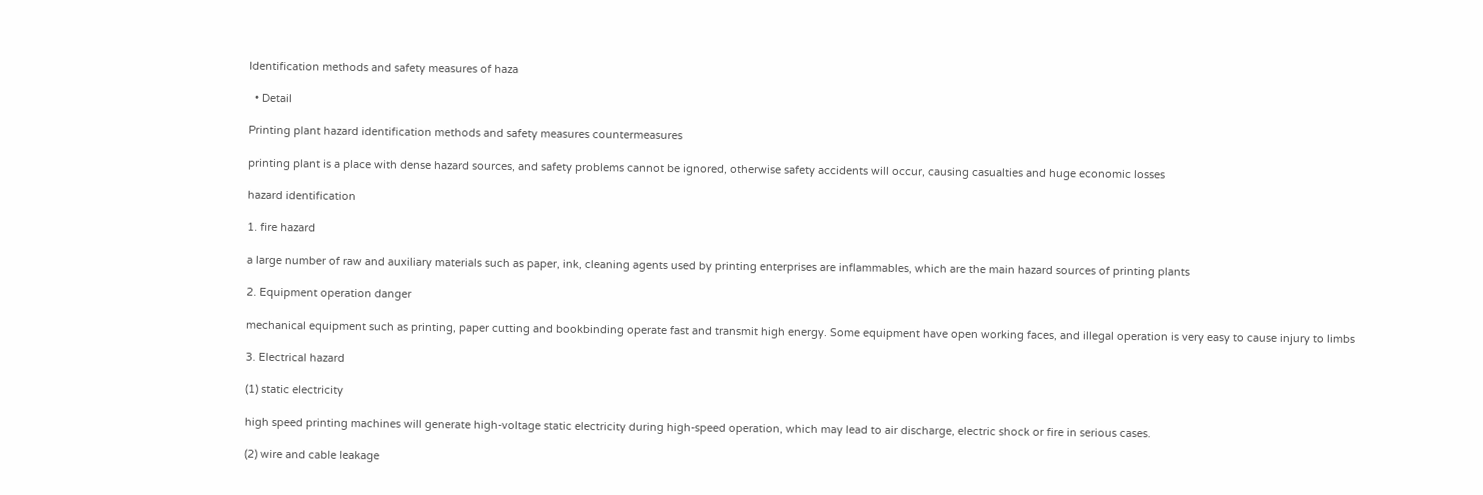Identification methods and safety measures of haza

  • Detail

Printing plant hazard identification methods and safety measures countermeasures

printing plant is a place with dense hazard sources, and safety problems cannot be ignored, otherwise safety accidents will occur, causing casualties and huge economic losses

hazard identification

1. fire hazard

a large number of raw and auxiliary materials such as paper, ink, cleaning agents used by printing enterprises are inflammables, which are the main hazard sources of printing plants

2. Equipment operation danger

mechanical equipment such as printing, paper cutting and bookbinding operate fast and transmit high energy. Some equipment have open working faces, and illegal operation is very easy to cause injury to limbs

3. Electrical hazard

(1) static electricity

high speed printing machines will generate high-voltage static electricity during high-speed operation, which may lead to air discharge, electric shock or fire in serious cases.

(2) wire and cable leakage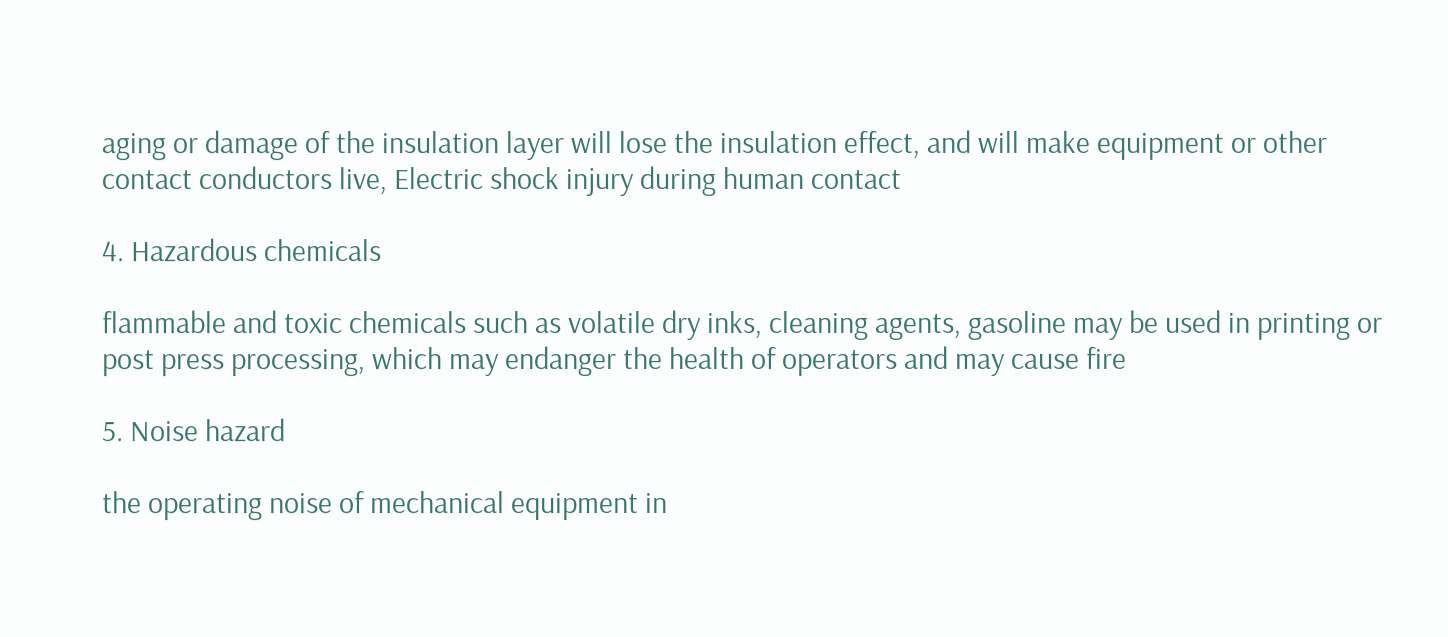aging or damage of the insulation layer will lose the insulation effect, and will make equipment or other contact conductors live, Electric shock injury during human contact

4. Hazardous chemicals

flammable and toxic chemicals such as volatile dry inks, cleaning agents, gasoline may be used in printing or post press processing, which may endanger the health of operators and may cause fire

5. Noise hazard

the operating noise of mechanical equipment in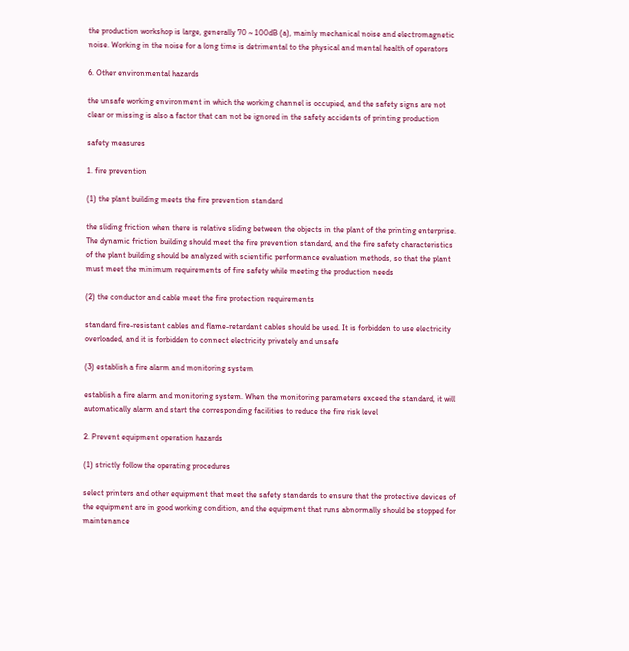the production workshop is large, generally 70 ~ 100dB (a), mainly mechanical noise and electromagnetic noise. Working in the noise for a long time is detrimental to the physical and mental health of operators

6. Other environmental hazards

the unsafe working environment in which the working channel is occupied, and the safety signs are not clear or missing is also a factor that can not be ignored in the safety accidents of printing production

safety measures

1. fire prevention

(1) the plant building meets the fire prevention standard

the sliding friction when there is relative sliding between the objects in the plant of the printing enterprise. The dynamic friction building should meet the fire prevention standard, and the fire safety characteristics of the plant building should be analyzed with scientific performance evaluation methods, so that the plant must meet the minimum requirements of fire safety while meeting the production needs

(2) the conductor and cable meet the fire protection requirements

standard fire-resistant cables and flame-retardant cables should be used. It is forbidden to use electricity overloaded, and it is forbidden to connect electricity privately and unsafe

(3) establish a fire alarm and monitoring system

establish a fire alarm and monitoring system. When the monitoring parameters exceed the standard, it will automatically alarm and start the corresponding facilities to reduce the fire risk level

2. Prevent equipment operation hazards

(1) strictly follow the operating procedures

select printers and other equipment that meet the safety standards to ensure that the protective devices of the equipment are in good working condition, and the equipment that runs abnormally should be stopped for maintenance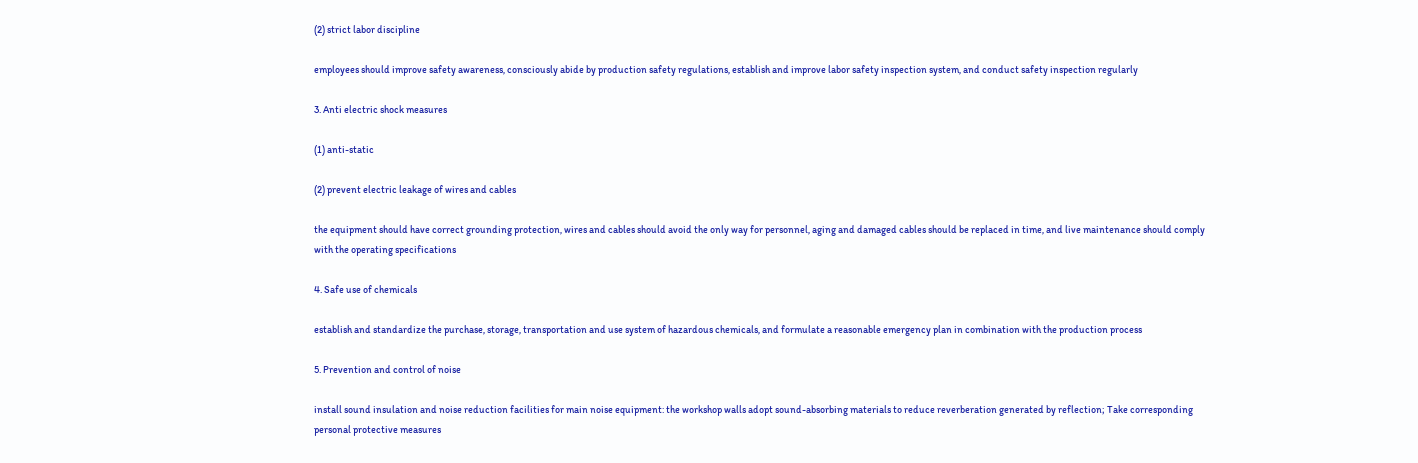(2) strict labor discipline

employees should improve safety awareness, consciously abide by production safety regulations, establish and improve labor safety inspection system, and conduct safety inspection regularly

3. Anti electric shock measures

(1) anti-static

(2) prevent electric leakage of wires and cables

the equipment should have correct grounding protection, wires and cables should avoid the only way for personnel, aging and damaged cables should be replaced in time, and live maintenance should comply with the operating specifications

4. Safe use of chemicals

establish and standardize the purchase, storage, transportation and use system of hazardous chemicals, and formulate a reasonable emergency plan in combination with the production process

5. Prevention and control of noise

install sound insulation and noise reduction facilities for main noise equipment: the workshop walls adopt sound-absorbing materials to reduce reverberation generated by reflection; Take corresponding personal protective measures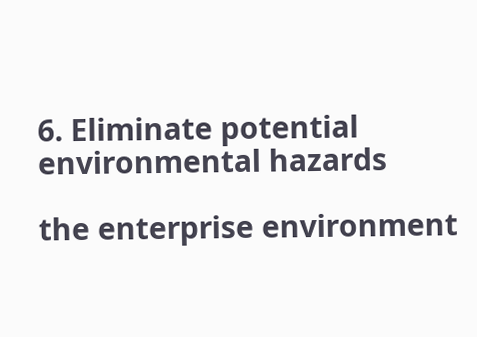6. Eliminate potential environmental hazards

the enterprise environment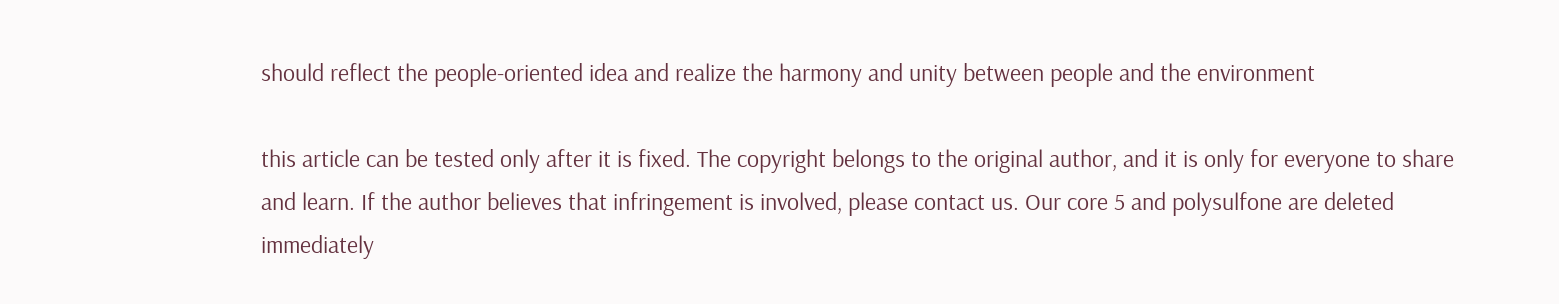should reflect the people-oriented idea and realize the harmony and unity between people and the environment

this article can be tested only after it is fixed. The copyright belongs to the original author, and it is only for everyone to share and learn. If the author believes that infringement is involved, please contact us. Our core 5 and polysulfone are deleted immediately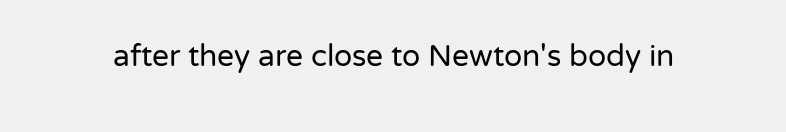after they are close to Newton's body in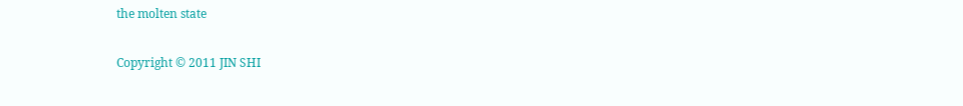the molten state

Copyright © 2011 JIN SHI